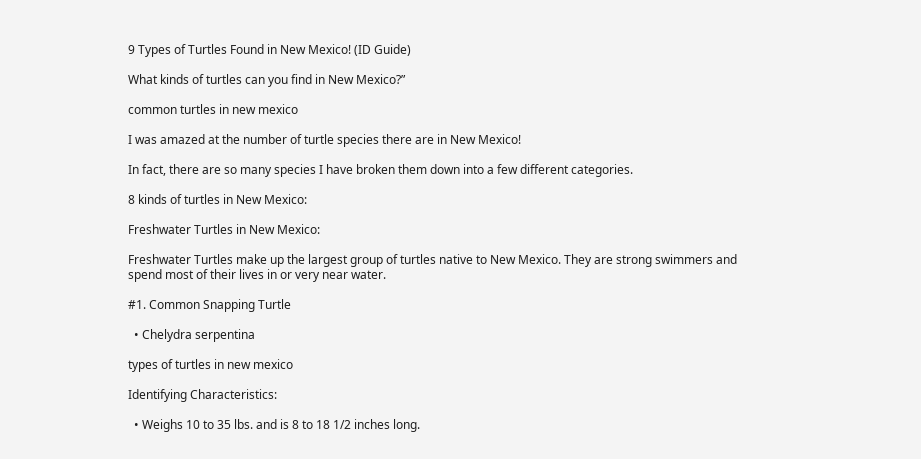9 Types of Turtles Found in New Mexico! (ID Guide)

What kinds of turtles can you find in New Mexico?”

common turtles in new mexico

I was amazed at the number of turtle species there are in New Mexico!

In fact, there are so many species I have broken them down into a few different categories.

8 kinds of turtles in New Mexico:

Freshwater Turtles in New Mexico:

Freshwater Turtles make up the largest group of turtles native to New Mexico. They are strong swimmers and spend most of their lives in or very near water.

#1. Common Snapping Turtle

  • Chelydra serpentina

types of turtles in new mexico

Identifying Characteristics:

  • Weighs 10 to 35 lbs. and is 8 to 18 1/2 inches long.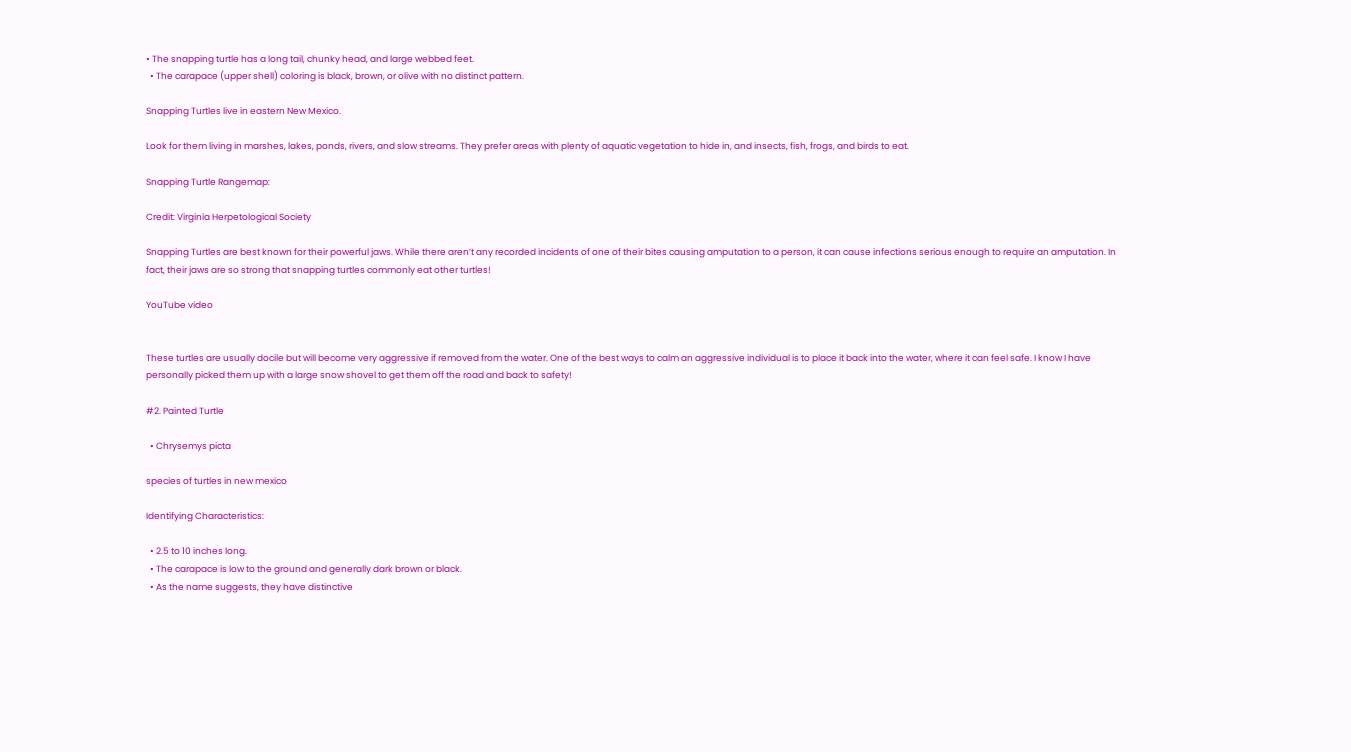• The snapping turtle has a long tail, chunky head, and large webbed feet.
  • The carapace (upper shell) coloring is black, brown, or olive with no distinct pattern.

Snapping Turtles live in eastern New Mexico.

Look for them living in marshes, lakes, ponds, rivers, and slow streams. They prefer areas with plenty of aquatic vegetation to hide in, and insects, fish, frogs, and birds to eat.

Snapping Turtle Rangemap:

Credit: Virginia Herpetological Society

Snapping Turtles are best known for their powerful jaws. While there aren’t any recorded incidents of one of their bites causing amputation to a person, it can cause infections serious enough to require an amputation. In fact, their jaws are so strong that snapping turtles commonly eat other turtles!

YouTube video


These turtles are usually docile but will become very aggressive if removed from the water. One of the best ways to calm an aggressive individual is to place it back into the water, where it can feel safe. I know I have personally picked them up with a large snow shovel to get them off the road and back to safety!

#2. Painted Turtle

  • Chrysemys picta

species of turtles in new mexico

Identifying Characteristics:

  • 2.5 to 10 inches long.
  • The carapace is low to the ground and generally dark brown or black.
  • As the name suggests, they have distinctive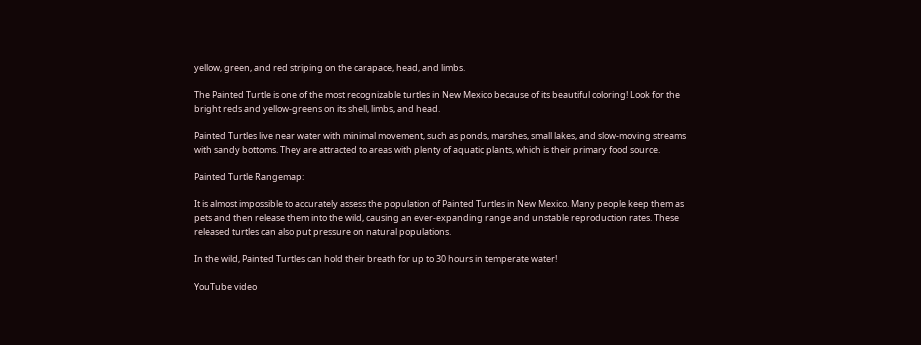yellow, green, and red striping on the carapace, head, and limbs.

The Painted Turtle is one of the most recognizable turtles in New Mexico because of its beautiful coloring! Look for the bright reds and yellow-greens on its shell, limbs, and head.

Painted Turtles live near water with minimal movement, such as ponds, marshes, small lakes, and slow-moving streams with sandy bottoms. They are attracted to areas with plenty of aquatic plants, which is their primary food source.

Painted Turtle Rangemap:

It is almost impossible to accurately assess the population of Painted Turtles in New Mexico. Many people keep them as pets and then release them into the wild, causing an ever-expanding range and unstable reproduction rates. These released turtles can also put pressure on natural populations.

In the wild, Painted Turtles can hold their breath for up to 30 hours in temperate water!

YouTube video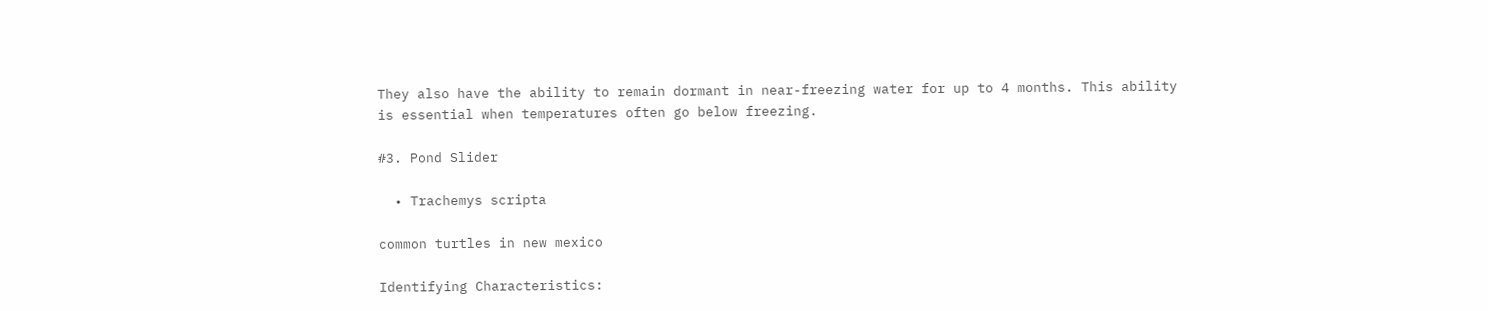They also have the ability to remain dormant in near-freezing water for up to 4 months. This ability is essential when temperatures often go below freezing.

#3. Pond Slider

  • Trachemys scripta

common turtles in new mexico

Identifying Characteristics: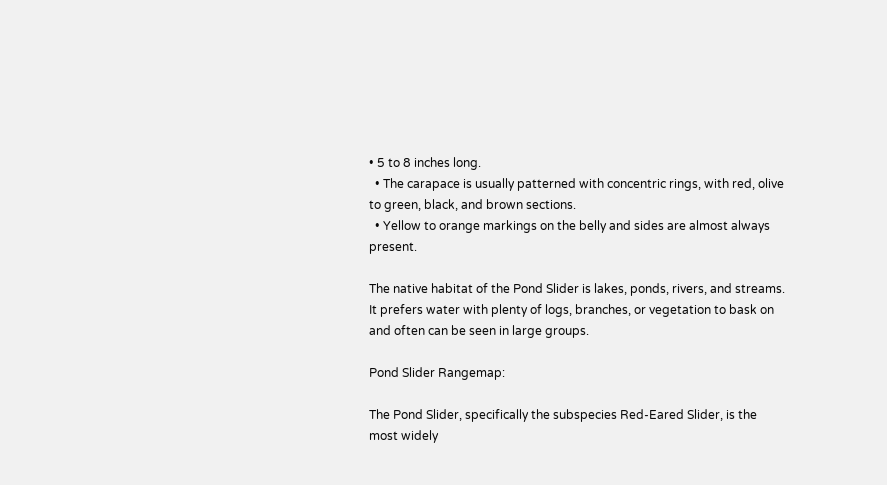• 5 to 8 inches long.
  • The carapace is usually patterned with concentric rings, with red, olive to green, black, and brown sections.
  • Yellow to orange markings on the belly and sides are almost always present.

The native habitat of the Pond Slider is lakes, ponds, rivers, and streams. It prefers water with plenty of logs, branches, or vegetation to bask on and often can be seen in large groups.

Pond Slider Rangemap:

The Pond Slider, specifically the subspecies Red-Eared Slider, is the most widely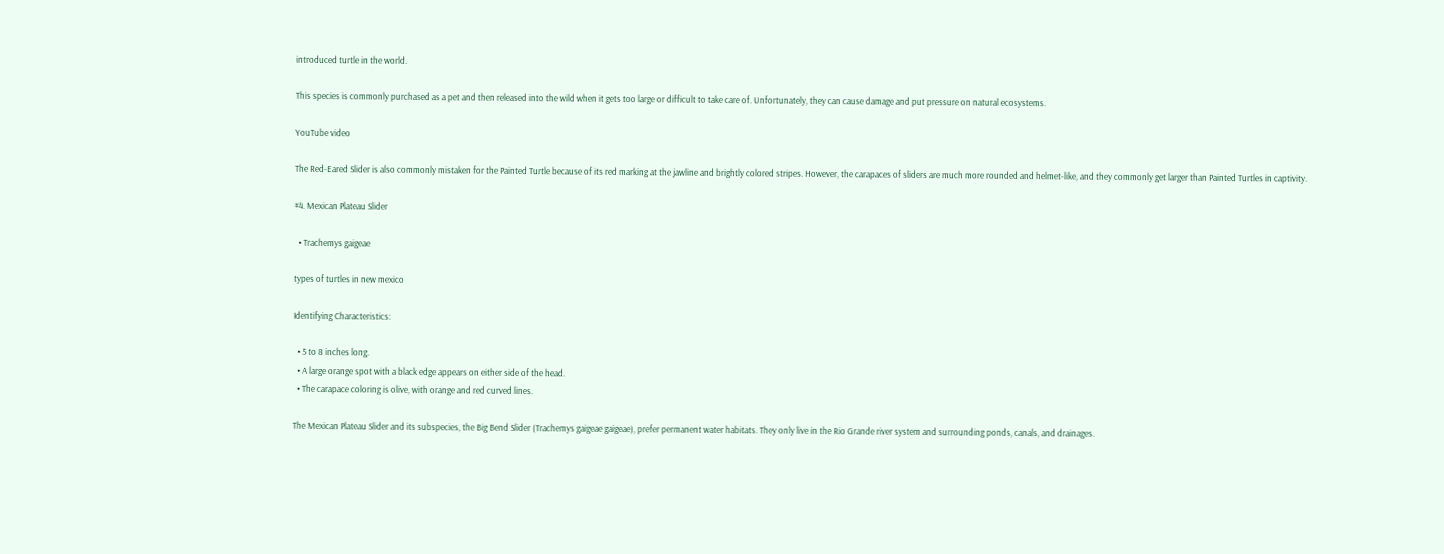introduced turtle in the world.

This species is commonly purchased as a pet and then released into the wild when it gets too large or difficult to take care of. Unfortunately, they can cause damage and put pressure on natural ecosystems.

YouTube video

The Red-Eared Slider is also commonly mistaken for the Painted Turtle because of its red marking at the jawline and brightly colored stripes. However, the carapaces of sliders are much more rounded and helmet-like, and they commonly get larger than Painted Turtles in captivity.

#4. Mexican Plateau Slider

  • Trachemys gaigeae

types of turtles in new mexico

Identifying Characteristics:

  • 5 to 8 inches long.
  • A large orange spot with a black edge appears on either side of the head.
  • The carapace coloring is olive, with orange and red curved lines.

The Mexican Plateau Slider and its subspecies, the Big Bend Slider (Trachemys gaigeae gaigeae), prefer permanent water habitats. They only live in the Rio Grande river system and surrounding ponds, canals, and drainages.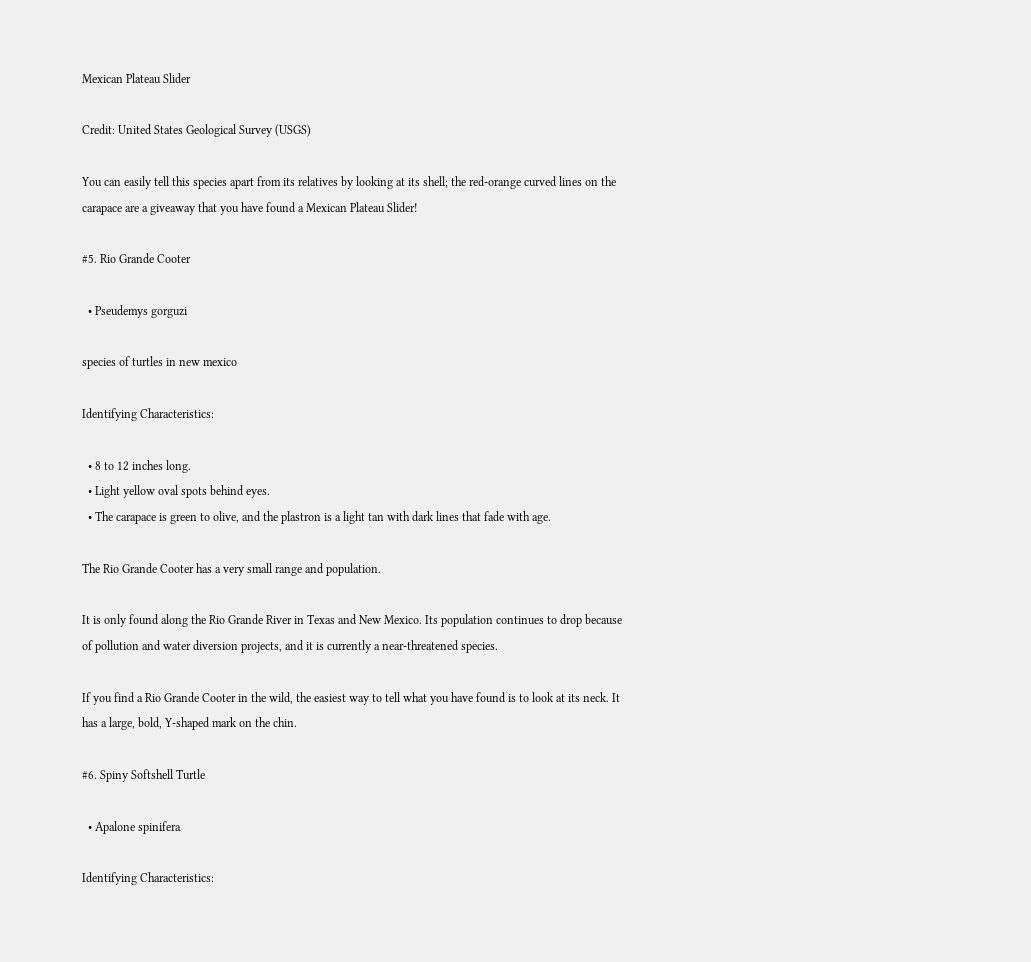Mexican Plateau Slider

Credit: United States Geological Survey (USGS)

You can easily tell this species apart from its relatives by looking at its shell; the red-orange curved lines on the carapace are a giveaway that you have found a Mexican Plateau Slider!

#5. Rio Grande Cooter

  • Pseudemys gorguzi

species of turtles in new mexico

Identifying Characteristics:

  • 8 to 12 inches long.
  • Light yellow oval spots behind eyes.
  • The carapace is green to olive, and the plastron is a light tan with dark lines that fade with age.

The Rio Grande Cooter has a very small range and population.

It is only found along the Rio Grande River in Texas and New Mexico. Its population continues to drop because of pollution and water diversion projects, and it is currently a near-threatened species.

If you find a Rio Grande Cooter in the wild, the easiest way to tell what you have found is to look at its neck. It has a large, bold, Y-shaped mark on the chin.

#6. Spiny Softshell Turtle

  • Apalone spinifera

Identifying Characteristics: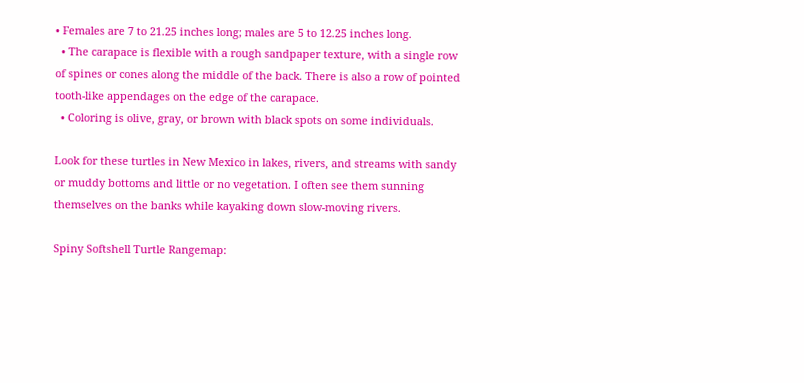• Females are 7 to 21.25 inches long; males are 5 to 12.25 inches long.
  • The carapace is flexible with a rough sandpaper texture, with a single row of spines or cones along the middle of the back. There is also a row of pointed tooth-like appendages on the edge of the carapace.
  • Coloring is olive, gray, or brown with black spots on some individuals.

Look for these turtles in New Mexico in lakes, rivers, and streams with sandy or muddy bottoms and little or no vegetation. I often see them sunning themselves on the banks while kayaking down slow-moving rivers.

Spiny Softshell Turtle Rangemap: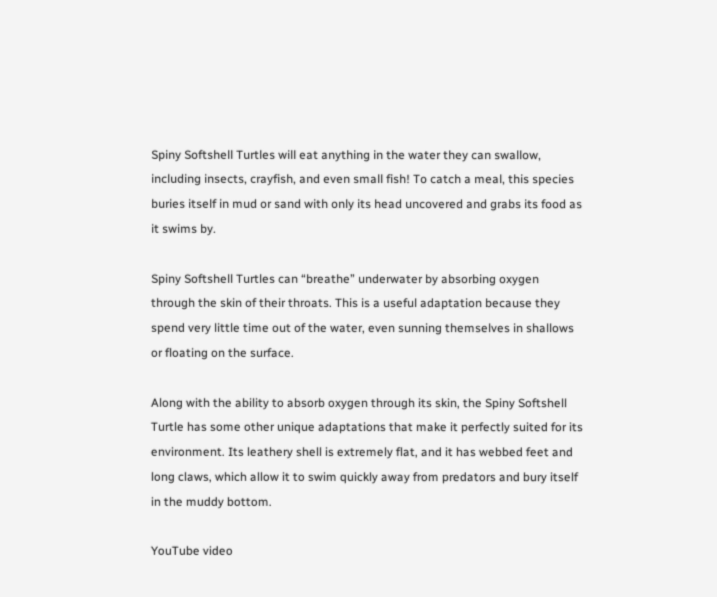Spiny Softshell Turtles will eat anything in the water they can swallow, including insects, crayfish, and even small fish! To catch a meal, this species buries itself in mud or sand with only its head uncovered and grabs its food as it swims by.

Spiny Softshell Turtles can “breathe” underwater by absorbing oxygen through the skin of their throats. This is a useful adaptation because they spend very little time out of the water, even sunning themselves in shallows or floating on the surface.

Along with the ability to absorb oxygen through its skin, the Spiny Softshell Turtle has some other unique adaptations that make it perfectly suited for its environment. Its leathery shell is extremely flat, and it has webbed feet and long claws, which allow it to swim quickly away from predators and bury itself in the muddy bottom.

YouTube video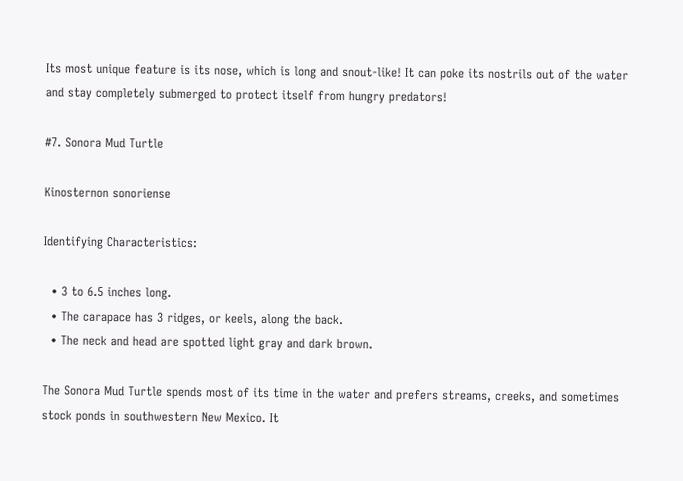Its most unique feature is its nose, which is long and snout-like! It can poke its nostrils out of the water and stay completely submerged to protect itself from hungry predators!

#7. Sonora Mud Turtle

Kinosternon sonoriense

Identifying Characteristics:

  • 3 to 6.5 inches long.
  • The carapace has 3 ridges, or keels, along the back.
  • The neck and head are spotted light gray and dark brown.

The Sonora Mud Turtle spends most of its time in the water and prefers streams, creeks, and sometimes stock ponds in southwestern New Mexico. It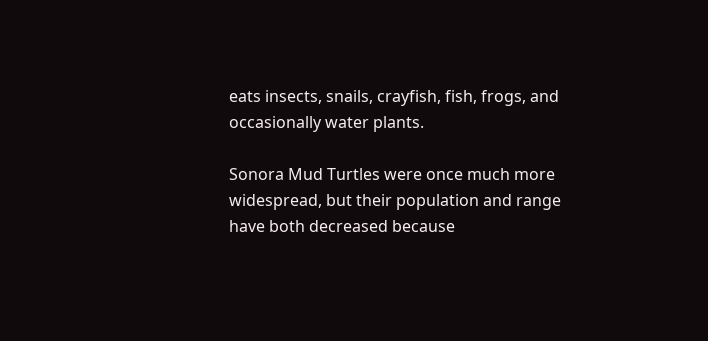eats insects, snails, crayfish, fish, frogs, and occasionally water plants.

Sonora Mud Turtles were once much more widespread, but their population and range have both decreased because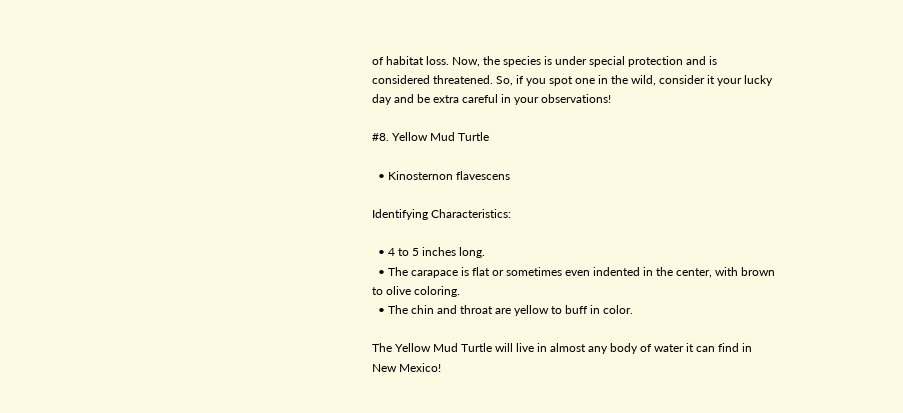of habitat loss. Now, the species is under special protection and is considered threatened. So, if you spot one in the wild, consider it your lucky day and be extra careful in your observations!

#8. Yellow Mud Turtle

  • Kinosternon flavescens

Identifying Characteristics:

  • 4 to 5 inches long.
  • The carapace is flat or sometimes even indented in the center, with brown to olive coloring.
  • The chin and throat are yellow to buff in color.

The Yellow Mud Turtle will live in almost any body of water it can find in New Mexico!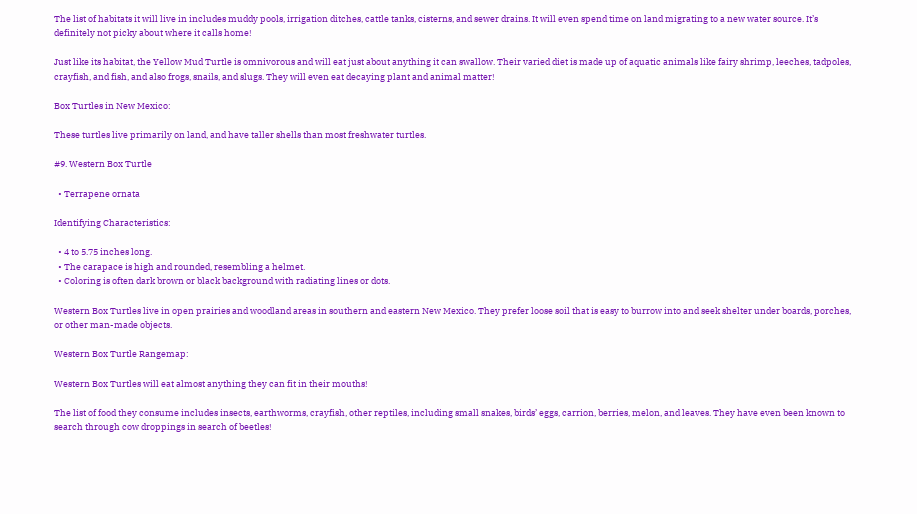The list of habitats it will live in includes muddy pools, irrigation ditches, cattle tanks, cisterns, and sewer drains. It will even spend time on land migrating to a new water source. It’s definitely not picky about where it calls home!

Just like its habitat, the Yellow Mud Turtle is omnivorous and will eat just about anything it can swallow. Their varied diet is made up of aquatic animals like fairy shrimp, leeches, tadpoles, crayfish, and fish, and also frogs, snails, and slugs. They will even eat decaying plant and animal matter!

Box Turtles in New Mexico:

These turtles live primarily on land, and have taller shells than most freshwater turtles.

#9. Western Box Turtle

  • Terrapene ornata

Identifying Characteristics:

  • 4 to 5.75 inches long.
  • The carapace is high and rounded, resembling a helmet.
  • Coloring is often dark brown or black background with radiating lines or dots.

Western Box Turtles live in open prairies and woodland areas in southern and eastern New Mexico. They prefer loose soil that is easy to burrow into and seek shelter under boards, porches, or other man-made objects.

Western Box Turtle Rangemap:

Western Box Turtles will eat almost anything they can fit in their mouths!

The list of food they consume includes insects, earthworms, crayfish, other reptiles, including small snakes, birds’ eggs, carrion, berries, melon, and leaves. They have even been known to search through cow droppings in search of beetles!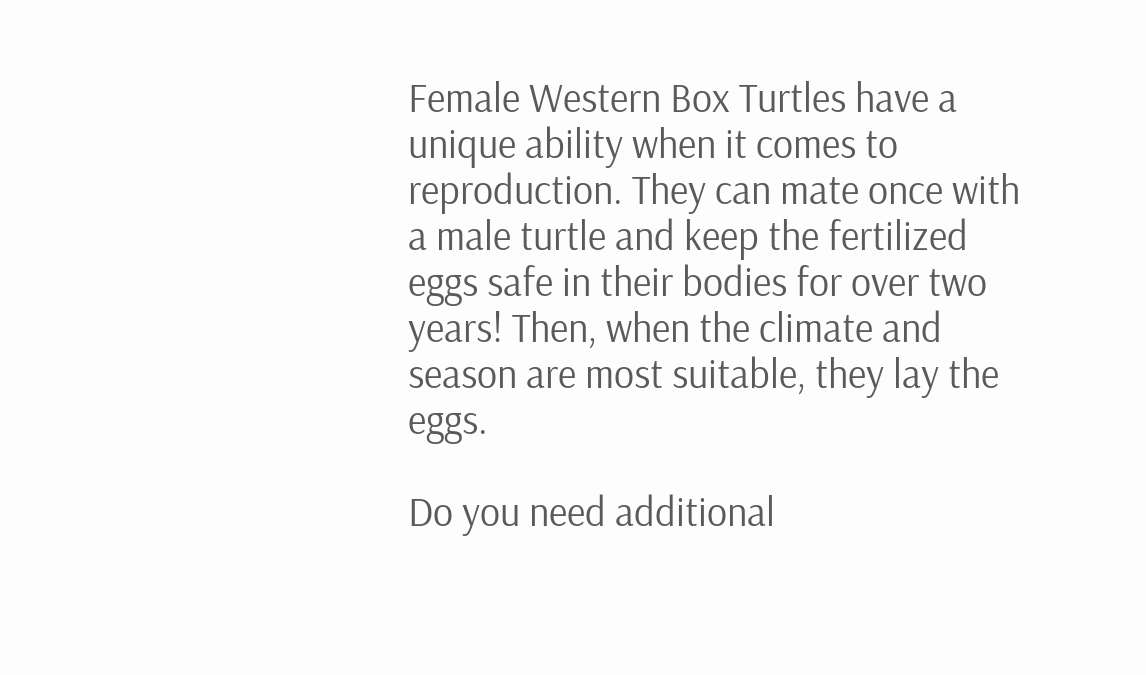Female Western Box Turtles have a unique ability when it comes to reproduction. They can mate once with a male turtle and keep the fertilized eggs safe in their bodies for over two years! Then, when the climate and season are most suitable, they lay the eggs.

Do you need additional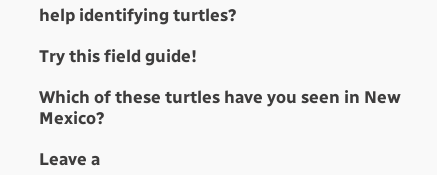help identifying turtles?

Try this field guide!

Which of these turtles have you seen in New Mexico?

Leave a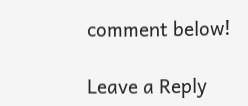comment below!

Leave a Reply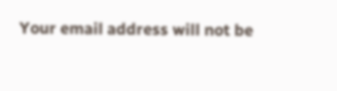Your email address will not be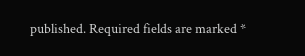published. Required fields are marked *